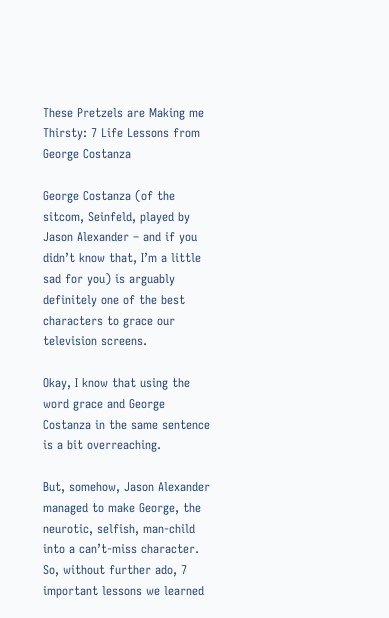These Pretzels are Making me Thirsty: 7 Life Lessons from George Costanza

George Costanza (of the sitcom, Seinfeld, played by Jason Alexander – and if you didn’t know that, I’m a little sad for you) is arguably definitely one of the best characters to grace our television screens.

Okay, I know that using the word grace and George Costanza in the same sentence is a bit overreaching.

But, somehow, Jason Alexander managed to make George, the neurotic, selfish, man-child into a can’t-miss character. So, without further ado, 7 important lessons we learned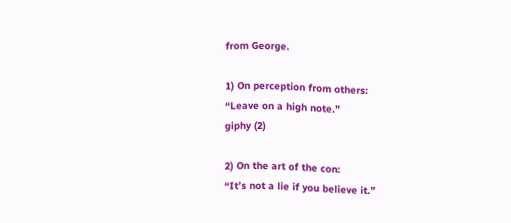from George.

1) On perception from others:
“Leave on a high note.”
giphy (2)

2) On the art of the con:
“It’s not a lie if you believe it.”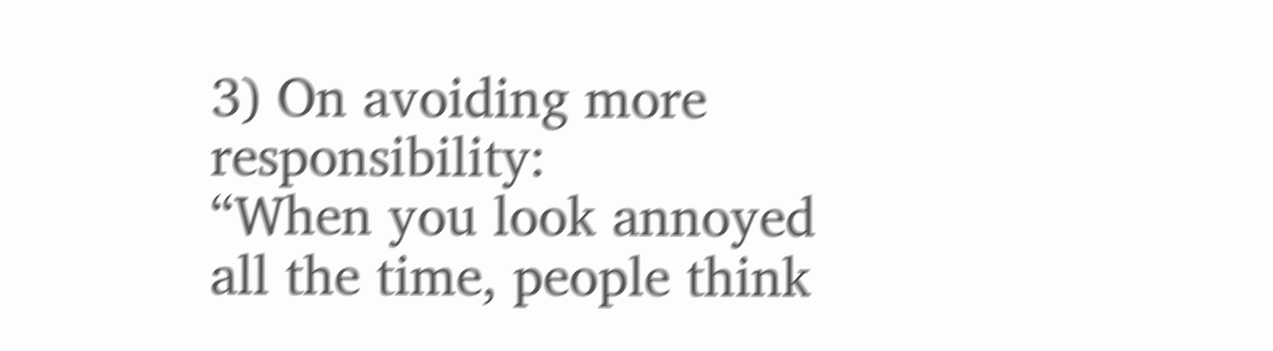3) On avoiding more responsibility:
“When you look annoyed all the time, people think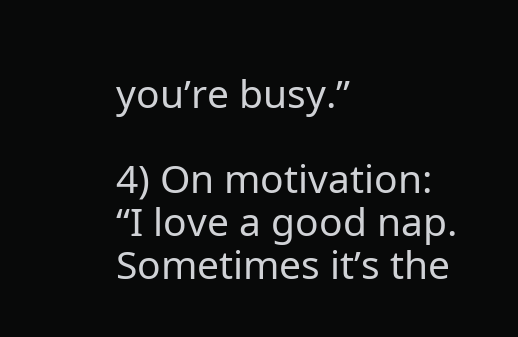you’re busy.”

4) On motivation:
“I love a good nap. Sometimes it’s the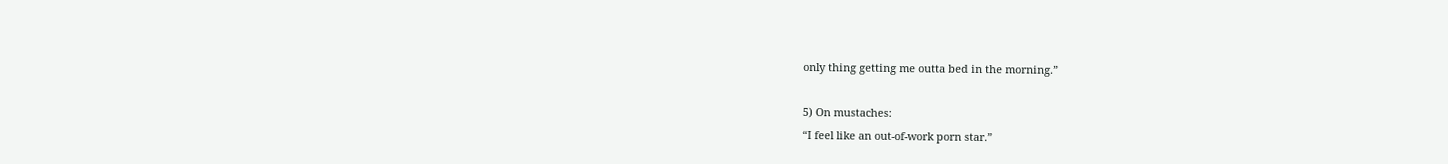only thing getting me outta bed in the morning.”

5) On mustaches:
“I feel like an out-of-work porn star.”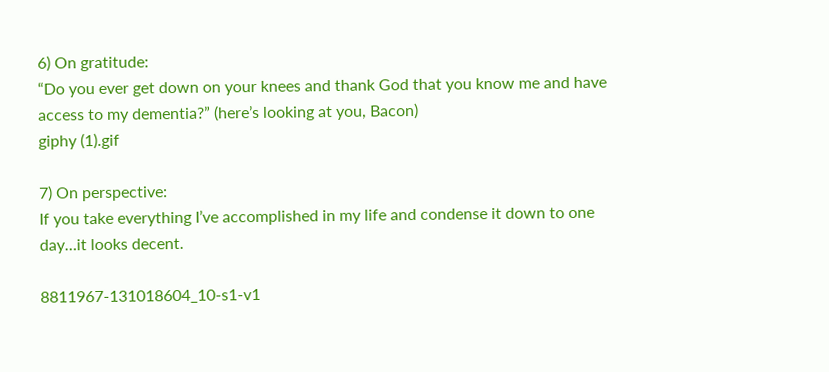6) On gratitude:
“Do you ever get down on your knees and thank God that you know me and have access to my dementia?” (here’s looking at you, Bacon)
giphy (1).gif

7) On perspective:
If you take everything I’ve accomplished in my life and condense it down to one day…it looks decent.

8811967-131018604_10-s1-v1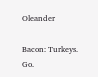Oleander

Bacon: Turkeys. Go.